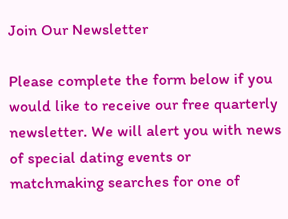Join Our Newsletter

Please complete the form below if you would like to receive our free quarterly newsletter. We will alert you with news of special dating events or matchmaking searches for one of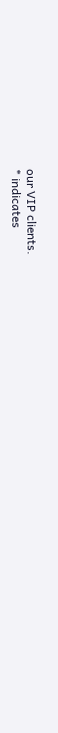our VIP clients.
* indicates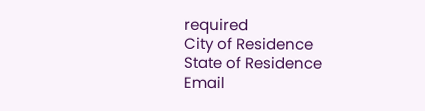required
City of Residence
State of Residence
Email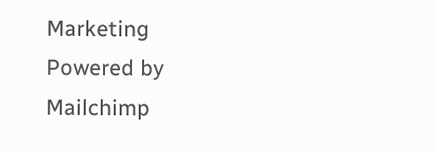Marketing Powered by Mailchimp